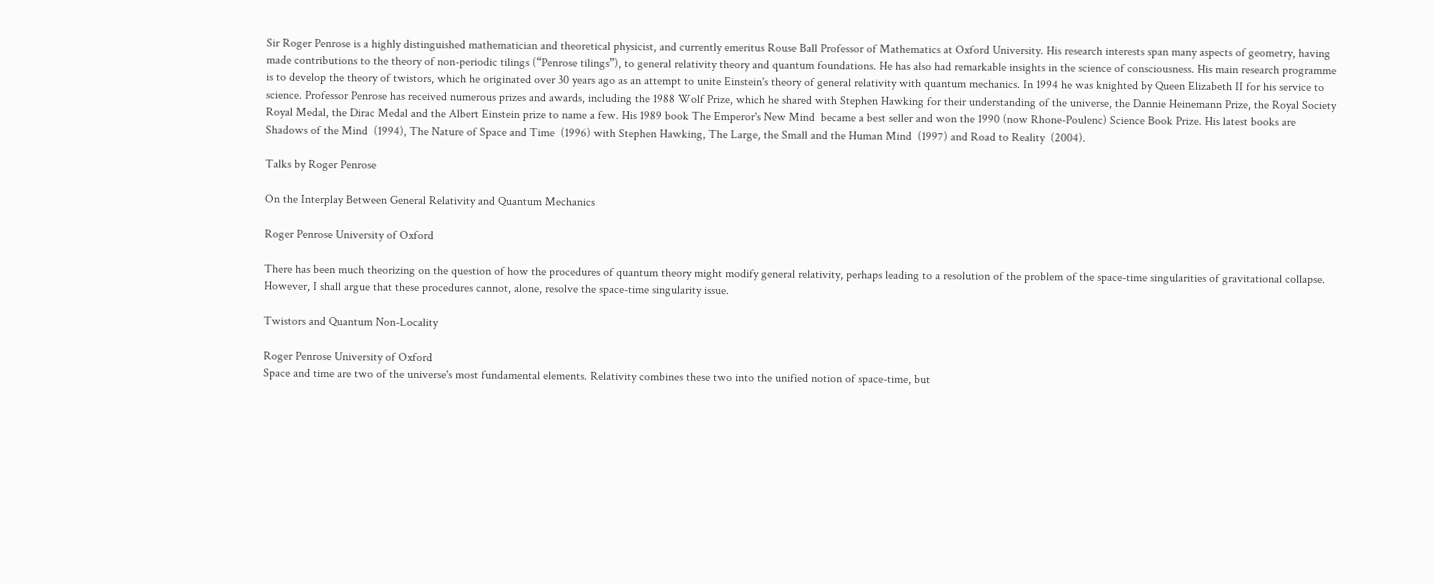Sir Roger Penrose is a highly distinguished mathematician and theoretical physicist, and currently emeritus Rouse Ball Professor of Mathematics at Oxford University. His research interests span many aspects of geometry, having made contributions to the theory of non-periodic tilings (“Penrose tilings”), to general relativity theory and quantum foundations. He has also had remarkable insights in the science of consciousness. His main research programme is to develop the theory of twistors, which he originated over 30 years ago as an attempt to unite Einstein's theory of general relativity with quantum mechanics. In 1994 he was knighted by Queen Elizabeth II for his service to science. Professor Penrose has received numerous prizes and awards, including the 1988 Wolf Prize, which he shared with Stephen Hawking for their understanding of the universe, the Dannie Heinemann Prize, the Royal Society Royal Medal, the Dirac Medal and the Albert Einstein prize to name a few. His 1989 book The Emperor's New Mind  became a best seller and won the 1990 (now Rhone-Poulenc) Science Book Prize. His latest books are Shadows of the Mind  (1994), The Nature of Space and Time  (1996) with Stephen Hawking, The Large, the Small and the Human Mind  (1997) and Road to Reality  (2004).

Talks by Roger Penrose

On the Interplay Between General Relativity and Quantum Mechanics

Roger Penrose University of Oxford

There has been much theorizing on the question of how the procedures of quantum theory might modify general relativity, perhaps leading to a resolution of the problem of the space-time singularities of gravitational collapse. However, I shall argue that these procedures cannot, alone, resolve the space-time singularity issue.

Twistors and Quantum Non-Locality

Roger Penrose University of Oxford
Space and time are two of the universe's most fundamental elements. Relativity combines these two into the unified notion of space-time, but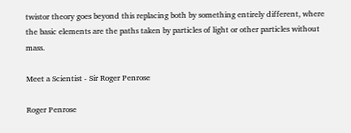twistor theory goes beyond this replacing both by something entirely different, where the basic elements are the paths taken by particles of light or other particles without mass.

Meet a Scientist - Sir Roger Penrose

Roger Penrose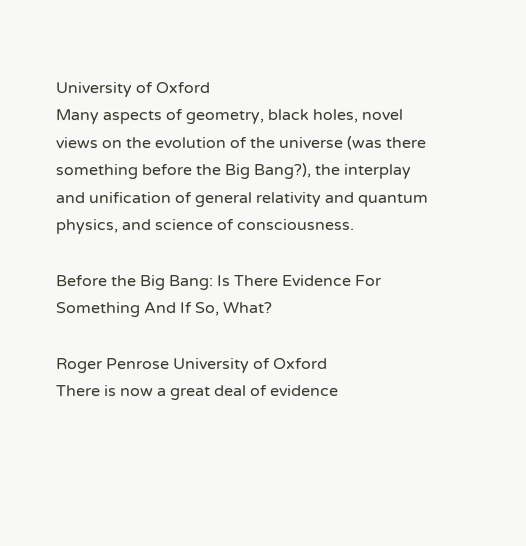University of Oxford
Many aspects of geometry, black holes, novel views on the evolution of the universe (was there something before the Big Bang?), the interplay and unification of general relativity and quantum physics, and science of consciousness.

Before the Big Bang: Is There Evidence For Something And If So, What?

Roger Penrose University of Oxford
There is now a great deal of evidence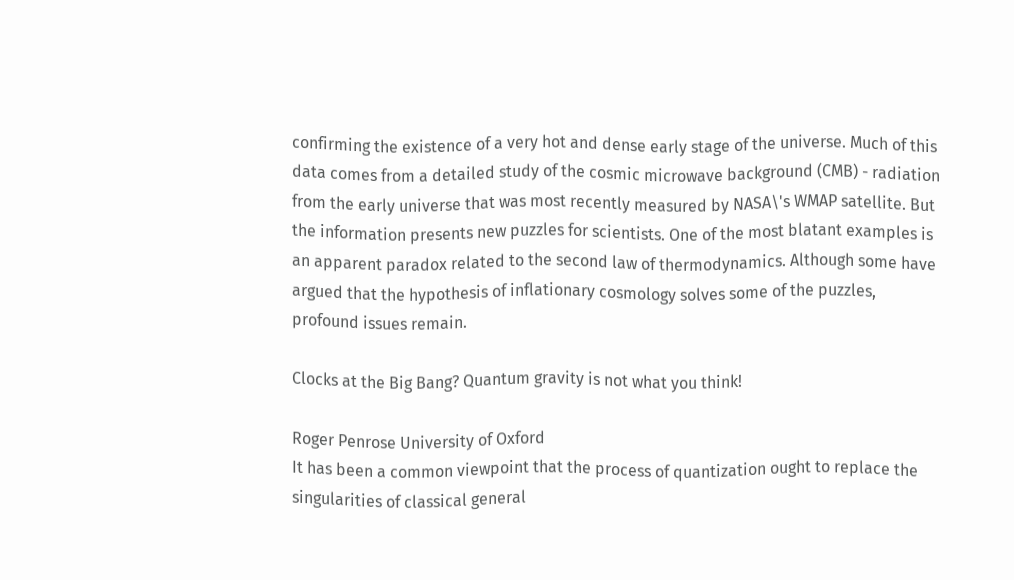confirming the existence of a very hot and dense early stage of the universe. Much of this data comes from a detailed study of the cosmic microwave background (CMB) - radiation from the early universe that was most recently measured by NASA\'s WMAP satellite. But the information presents new puzzles for scientists. One of the most blatant examples is an apparent paradox related to the second law of thermodynamics. Although some have argued that the hypothesis of inflationary cosmology solves some of the puzzles, profound issues remain.

Clocks at the Big Bang? Quantum gravity is not what you think!

Roger Penrose University of Oxford
It has been a common viewpoint that the process of quantization ought to replace the singularities of classical general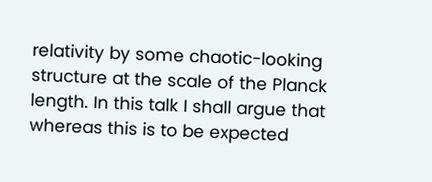relativity by some chaotic-looking structure at the scale of the Planck length. In this talk I shall argue that whereas this is to be expected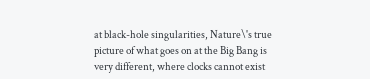at black-hole singularities, Nature\'s true picture of what goes on at the Big Bang is very different, where clocks cannot exist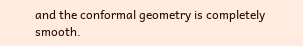and the conformal geometry is completely smooth.